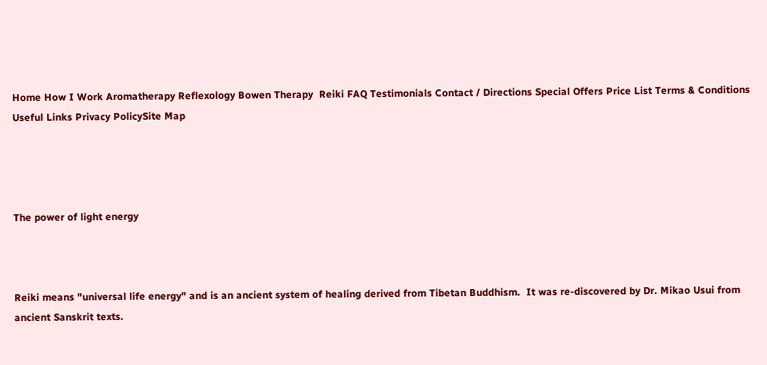Home How I Work Aromatherapy Reflexology Bowen Therapy  Reiki FAQ Testimonials Contact / Directions Special Offers Price List Terms & Conditions Useful Links Privacy PolicySite Map




The power of light energy



Reiki means "universal life energy" and is an ancient system of healing derived from Tibetan Buddhism.  It was re-discovered by Dr. Mikao Usui from ancient Sanskrit texts.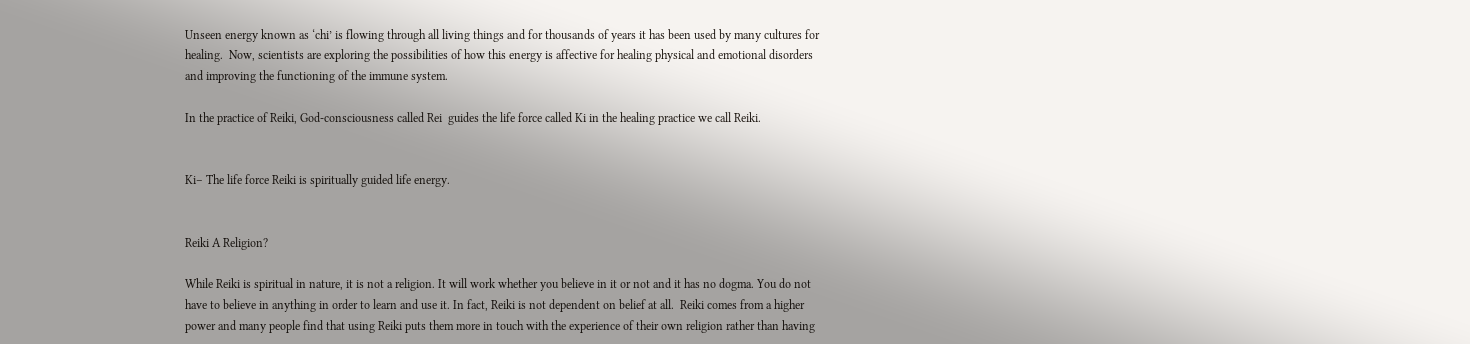Unseen energy known as ‘chi’ is flowing through all living things and for thousands of years it has been used by many cultures for healing.  Now, scientists are exploring the possibilities of how this energy is affective for healing physical and emotional disorders and improving the functioning of the immune system.

In the practice of Reiki, God-consciousness called Rei  guides the life force called Ki in the healing practice we call Reiki.


Ki– The life force Reiki is spiritually guided life energy.


Reiki A Religion?

While Reiki is spiritual in nature, it is not a religion. It will work whether you believe in it or not and it has no dogma. You do not have to believe in anything in order to learn and use it. In fact, Reiki is not dependent on belief at all.  Reiki comes from a higher power and many people find that using Reiki puts them more in touch with the experience of their own religion rather than having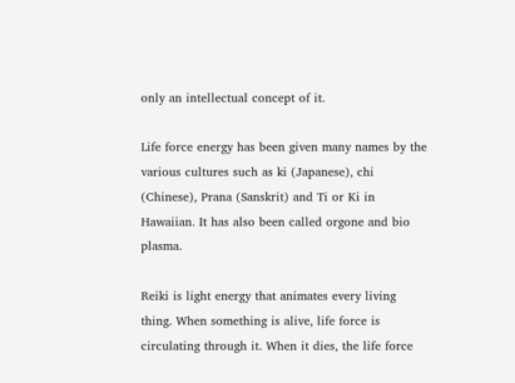only an intellectual concept of it.

Life force energy has been given many names by the various cultures such as ki (Japanese), chi (Chinese), Prana (Sanskrit) and Ti or Ki in Hawaiian. It has also been called orgone and bio plasma.

Reiki is light energy that animates every living thing. When something is alive, life force is circulating through it. When it dies, the life force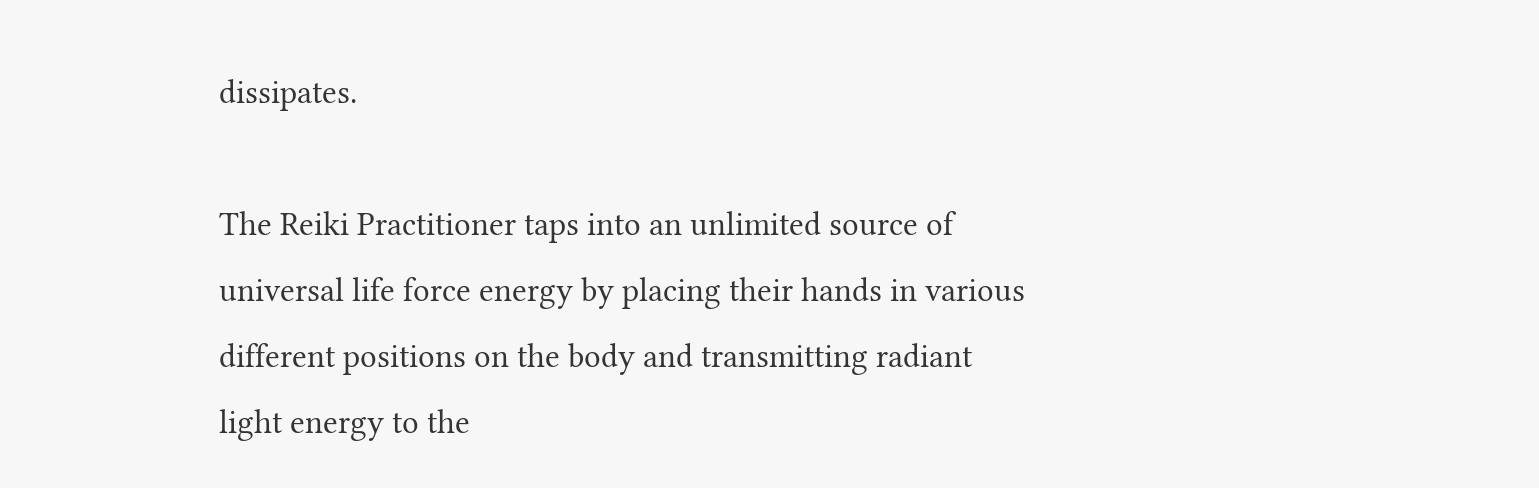dissipates.

The Reiki Practitioner taps into an unlimited source of universal life force energy by placing their hands in various different positions on the body and transmitting radiant light energy to the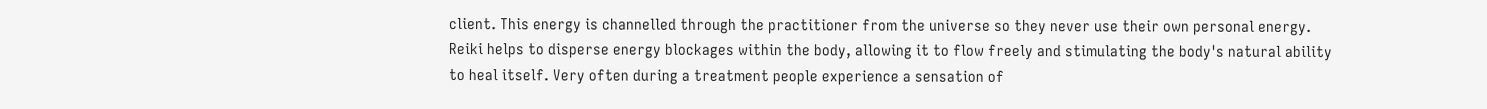client. This energy is channelled through the practitioner from the universe so they never use their own personal energy. Reiki helps to disperse energy blockages within the body, allowing it to flow freely and stimulating the body's natural ability to heal itself. Very often during a treatment people experience a sensation of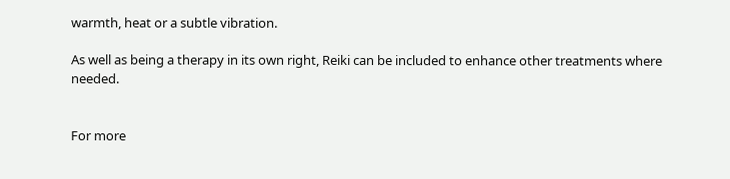warmth, heat or a subtle vibration.

As well as being a therapy in its own right, Reiki can be included to enhance other treatments where needed.


For more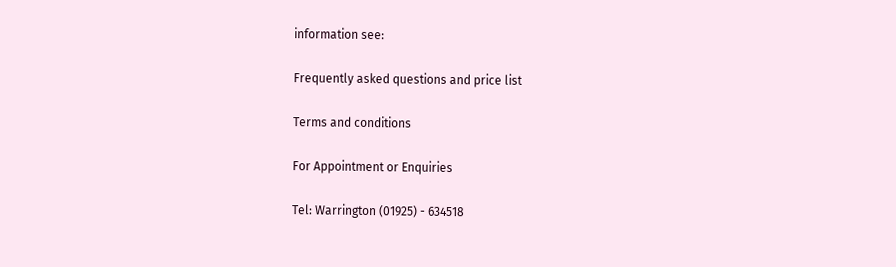information see:

Frequently asked questions and price list

Terms and conditions

For Appointment or Enquiries

Tel: Warrington (01925) - 634518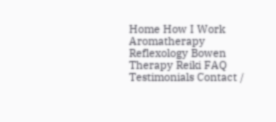Home How I Work Aromatherapy Reflexology Bowen Therapy Reiki FAQ Testimonials Contact /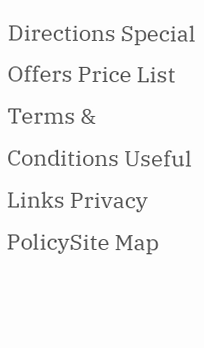Directions Special Offers Price List Terms & Conditions Useful Links Privacy PolicySite Map